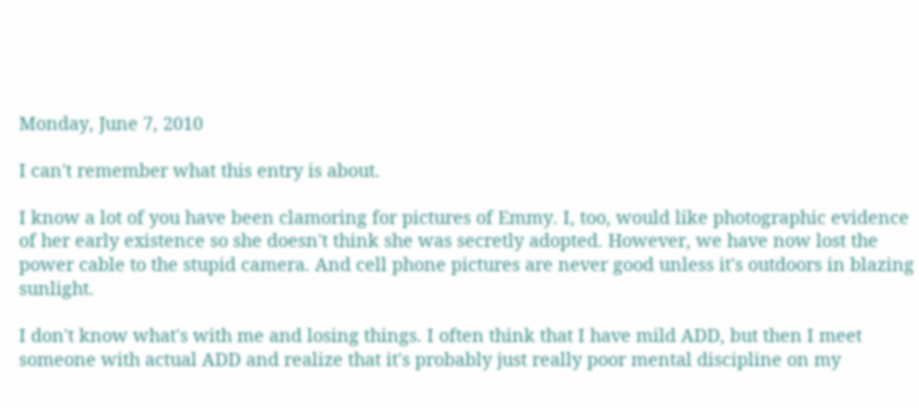Monday, June 7, 2010

I can't remember what this entry is about.

I know a lot of you have been clamoring for pictures of Emmy. I, too, would like photographic evidence of her early existence so she doesn't think she was secretly adopted. However, we have now lost the power cable to the stupid camera. And cell phone pictures are never good unless it's outdoors in blazing sunlight.

I don't know what's with me and losing things. I often think that I have mild ADD, but then I meet someone with actual ADD and realize that it's probably just really poor mental discipline on my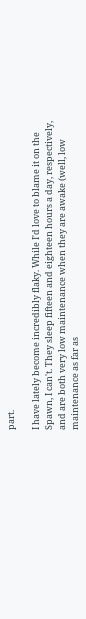part.

I have lately become incredibly flaky. While I'd love to blame it on the Spawn, I can't. They sleep fifteen and eighteen hours a day, respectively, and are both very low maintenance when they are awake (well, low maintenance as far as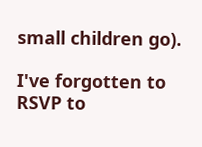small children go).

I've forgotten to RSVP to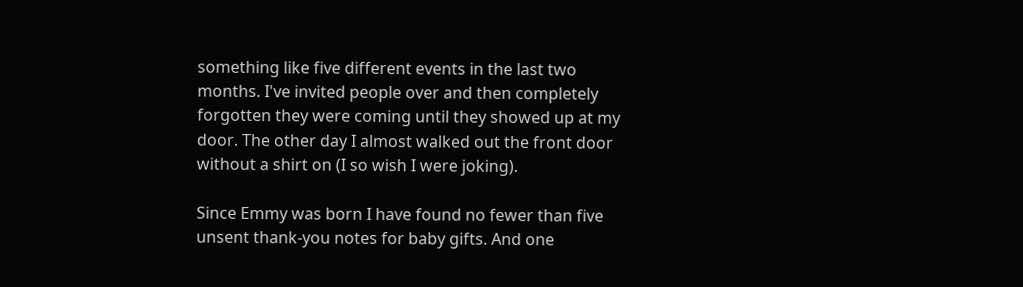something like five different events in the last two months. I've invited people over and then completely forgotten they were coming until they showed up at my door. The other day I almost walked out the front door without a shirt on (I so wish I were joking).

Since Emmy was born I have found no fewer than five unsent thank-you notes for baby gifts. And one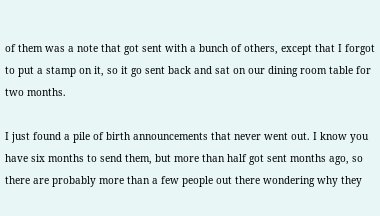of them was a note that got sent with a bunch of others, except that I forgot to put a stamp on it, so it go sent back and sat on our dining room table for two months.

I just found a pile of birth announcements that never went out. I know you have six months to send them, but more than half got sent months ago, so there are probably more than a few people out there wondering why they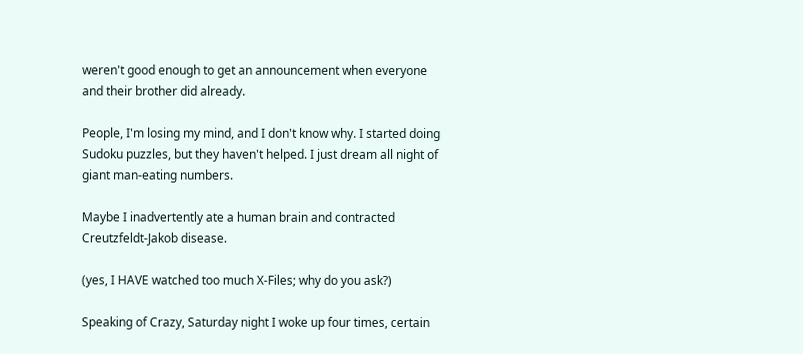weren't good enough to get an announcement when everyone and their brother did already.

People, I'm losing my mind, and I don't know why. I started doing Sudoku puzzles, but they haven't helped. I just dream all night of giant man-eating numbers.

Maybe I inadvertently ate a human brain and contracted Creutzfeldt-Jakob disease.

(yes, I HAVE watched too much X-Files; why do you ask?)

Speaking of Crazy, Saturday night I woke up four times, certain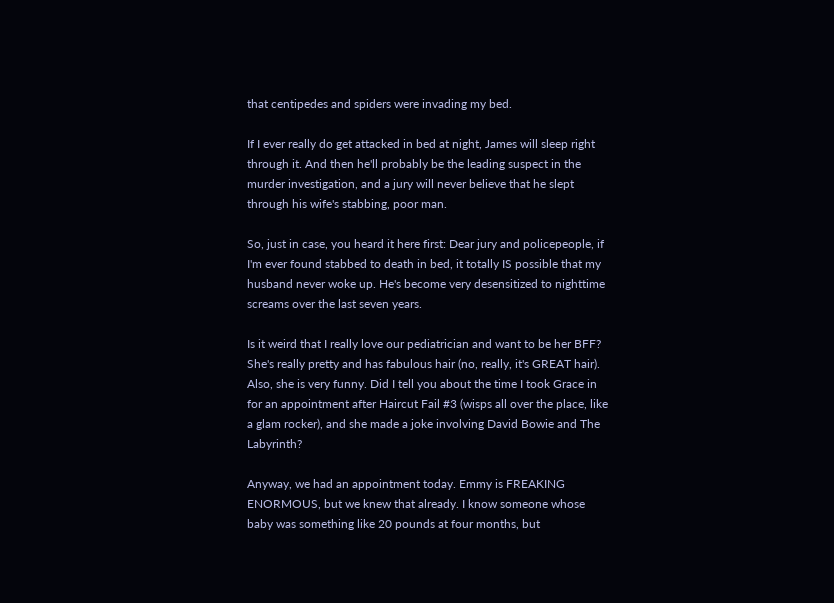that centipedes and spiders were invading my bed.

If I ever really do get attacked in bed at night, James will sleep right through it. And then he'll probably be the leading suspect in the murder investigation, and a jury will never believe that he slept through his wife's stabbing, poor man.

So, just in case, you heard it here first: Dear jury and policepeople, if I'm ever found stabbed to death in bed, it totally IS possible that my husband never woke up. He's become very desensitized to nighttime screams over the last seven years.

Is it weird that I really love our pediatrician and want to be her BFF? She's really pretty and has fabulous hair (no, really, it's GREAT hair). Also, she is very funny. Did I tell you about the time I took Grace in for an appointment after Haircut Fail #3 (wisps all over the place, like a glam rocker), and she made a joke involving David Bowie and The Labyrinth?

Anyway, we had an appointment today. Emmy is FREAKING ENORMOUS, but we knew that already. I know someone whose baby was something like 20 pounds at four months, but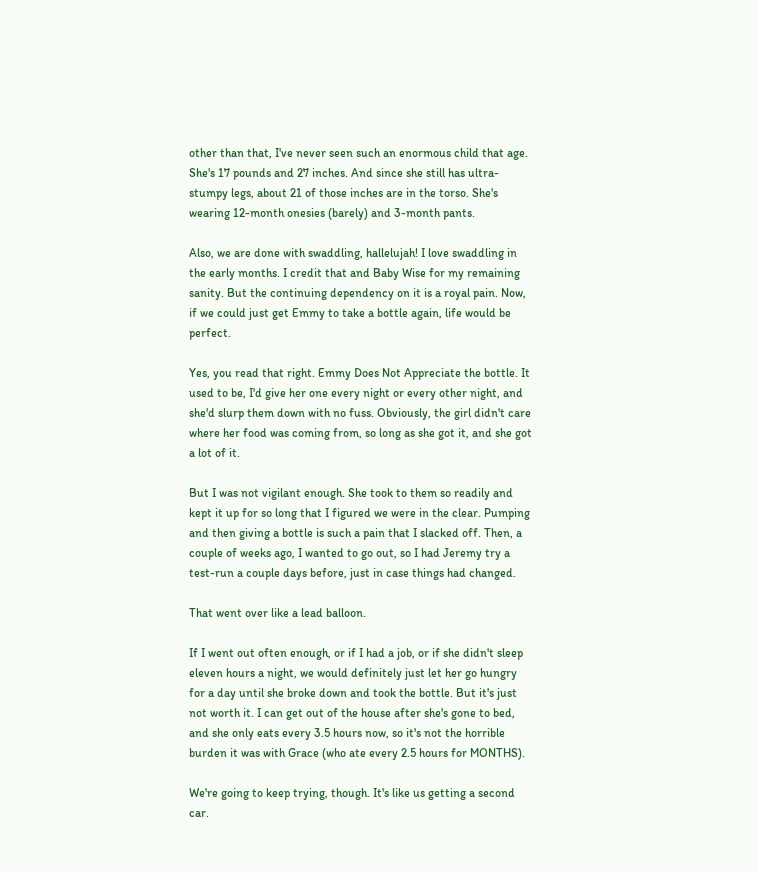other than that, I've never seen such an enormous child that age. She's 17 pounds and 27 inches. And since she still has ultra-stumpy legs, about 21 of those inches are in the torso. She's wearing 12-month onesies (barely) and 3-month pants.

Also, we are done with swaddling, hallelujah! I love swaddling in the early months. I credit that and Baby Wise for my remaining sanity. But the continuing dependency on it is a royal pain. Now, if we could just get Emmy to take a bottle again, life would be perfect.

Yes, you read that right. Emmy Does Not Appreciate the bottle. It used to be, I'd give her one every night or every other night, and she'd slurp them down with no fuss. Obviously, the girl didn't care where her food was coming from, so long as she got it, and she got a lot of it.

But I was not vigilant enough. She took to them so readily and kept it up for so long that I figured we were in the clear. Pumping and then giving a bottle is such a pain that I slacked off. Then, a couple of weeks ago, I wanted to go out, so I had Jeremy try a test-run a couple days before, just in case things had changed.

That went over like a lead balloon.

If I went out often enough, or if I had a job, or if she didn't sleep eleven hours a night, we would definitely just let her go hungry for a day until she broke down and took the bottle. But it's just not worth it. I can get out of the house after she's gone to bed, and she only eats every 3.5 hours now, so it's not the horrible burden it was with Grace (who ate every 2.5 hours for MONTHS).

We're going to keep trying, though. It's like us getting a second car.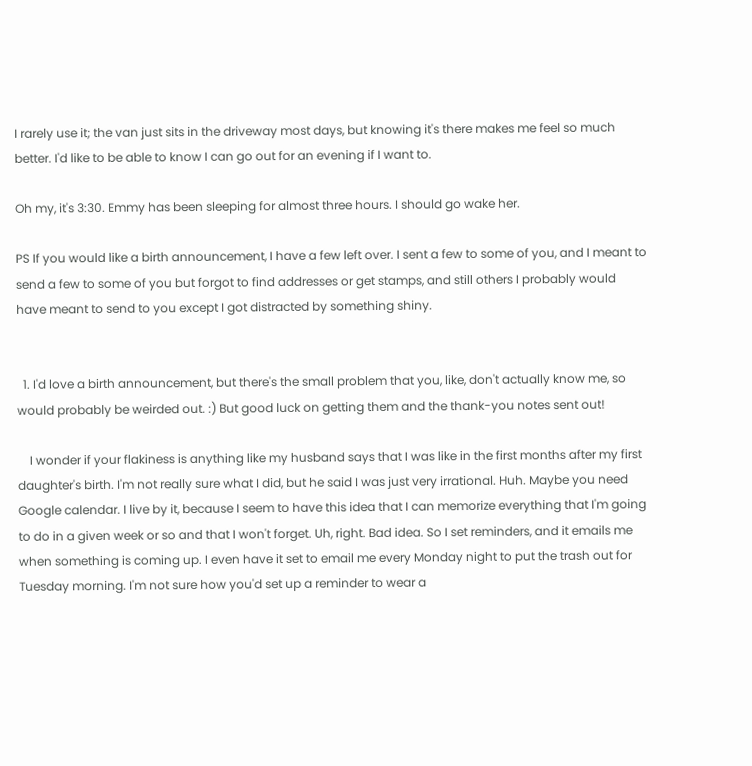I rarely use it; the van just sits in the driveway most days, but knowing it's there makes me feel so much better. I'd like to be able to know I can go out for an evening if I want to.

Oh my, it's 3:30. Emmy has been sleeping for almost three hours. I should go wake her.

PS If you would like a birth announcement, I have a few left over. I sent a few to some of you, and I meant to send a few to some of you but forgot to find addresses or get stamps, and still others I probably would have meant to send to you except I got distracted by something shiny.


  1. I'd love a birth announcement, but there's the small problem that you, like, don't actually know me, so would probably be weirded out. :) But good luck on getting them and the thank-you notes sent out!

    I wonder if your flakiness is anything like my husband says that I was like in the first months after my first daughter's birth. I'm not really sure what I did, but he said I was just very irrational. Huh. Maybe you need Google calendar. I live by it, because I seem to have this idea that I can memorize everything that I'm going to do in a given week or so and that I won't forget. Uh, right. Bad idea. So I set reminders, and it emails me when something is coming up. I even have it set to email me every Monday night to put the trash out for Tuesday morning. I'm not sure how you'd set up a reminder to wear a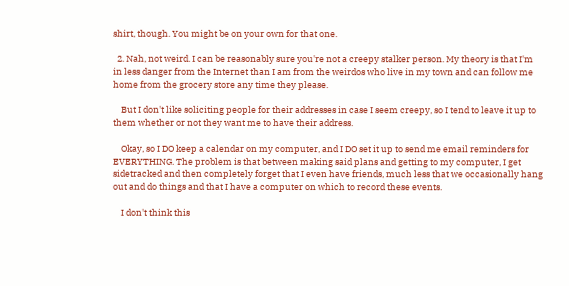shirt, though. You might be on your own for that one.

  2. Nah, not weird. I can be reasonably sure you're not a creepy stalker person. My theory is that I'm in less danger from the Internet than I am from the weirdos who live in my town and can follow me home from the grocery store any time they please.

    But I don't like soliciting people for their addresses in case I seem creepy, so I tend to leave it up to them whether or not they want me to have their address.

    Okay, so I DO keep a calendar on my computer, and I DO set it up to send me email reminders for EVERYTHING. The problem is that between making said plans and getting to my computer, I get sidetracked and then completely forget that I even have friends, much less that we occasionally hang out and do things and that I have a computer on which to record these events.

    I don't think this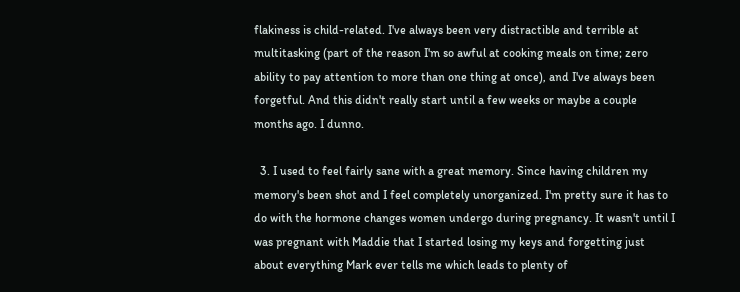flakiness is child-related. I've always been very distractible and terrible at multitasking (part of the reason I'm so awful at cooking meals on time; zero ability to pay attention to more than one thing at once), and I've always been forgetful. And this didn't really start until a few weeks or maybe a couple months ago. I dunno.

  3. I used to feel fairly sane with a great memory. Since having children my memory's been shot and I feel completely unorganized. I'm pretty sure it has to do with the hormone changes women undergo during pregnancy. It wasn't until I was pregnant with Maddie that I started losing my keys and forgetting just about everything Mark ever tells me which leads to plenty of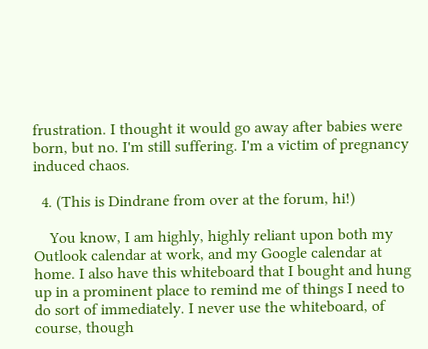frustration. I thought it would go away after babies were born, but no. I'm still suffering. I'm a victim of pregnancy induced chaos.

  4. (This is Dindrane from over at the forum, hi!)

    You know, I am highly, highly reliant upon both my Outlook calendar at work, and my Google calendar at home. I also have this whiteboard that I bought and hung up in a prominent place to remind me of things I need to do sort of immediately. I never use the whiteboard, of course, though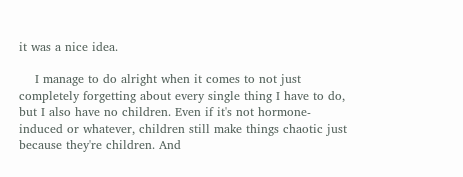it was a nice idea.

    I manage to do alright when it comes to not just completely forgetting about every single thing I have to do, but I also have no children. Even if it's not hormone-induced or whatever, children still make things chaotic just because they're children. And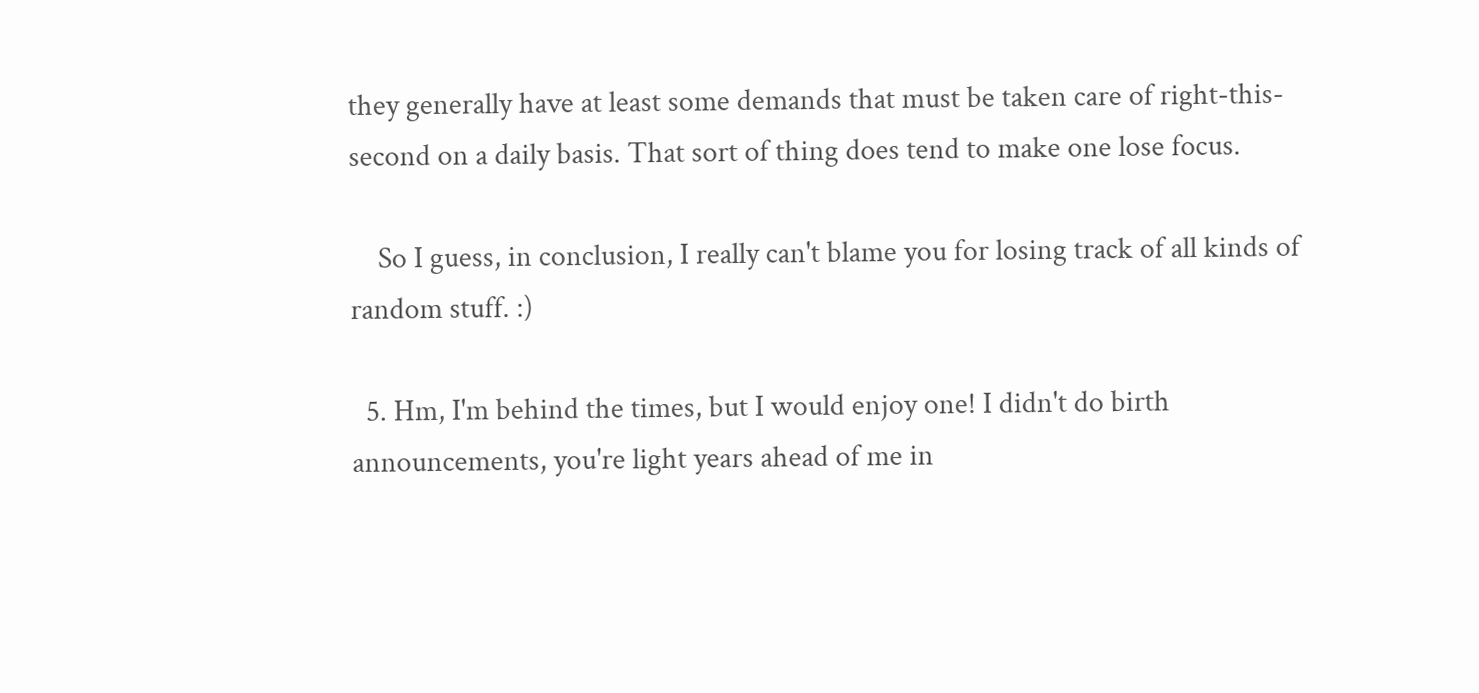they generally have at least some demands that must be taken care of right-this-second on a daily basis. That sort of thing does tend to make one lose focus.

    So I guess, in conclusion, I really can't blame you for losing track of all kinds of random stuff. :)

  5. Hm, I'm behind the times, but I would enjoy one! I didn't do birth announcements, you're light years ahead of me in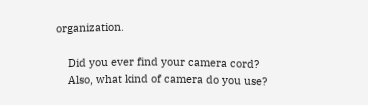organization.

    Did you ever find your camera cord?
    Also, what kind of camera do you use?